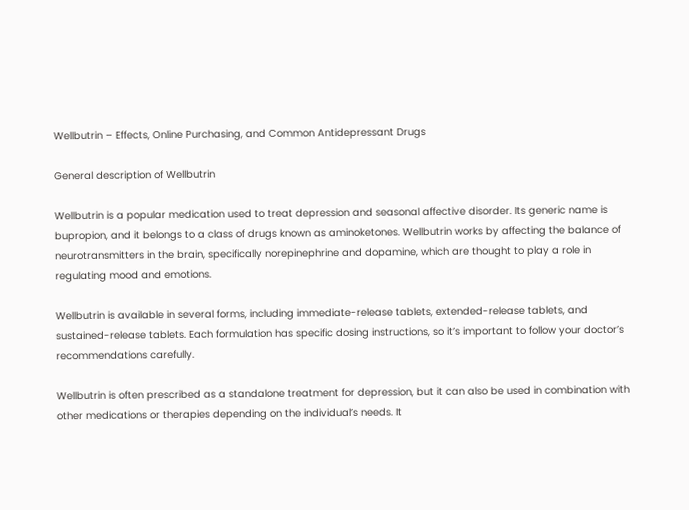Wellbutrin – Effects, Online Purchasing, and Common Antidepressant Drugs

General description of Wellbutrin

Wellbutrin is a popular medication used to treat depression and seasonal affective disorder. Its generic name is bupropion, and it belongs to a class of drugs known as aminoketones. Wellbutrin works by affecting the balance of neurotransmitters in the brain, specifically norepinephrine and dopamine, which are thought to play a role in regulating mood and emotions.

Wellbutrin is available in several forms, including immediate-release tablets, extended-release tablets, and sustained-release tablets. Each formulation has specific dosing instructions, so it’s important to follow your doctor’s recommendations carefully.

Wellbutrin is often prescribed as a standalone treatment for depression, but it can also be used in combination with other medications or therapies depending on the individual’s needs. It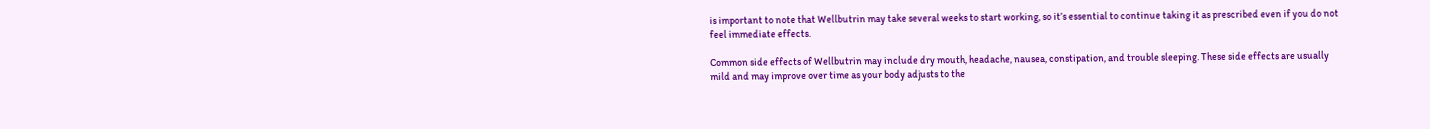is important to note that Wellbutrin may take several weeks to start working, so it’s essential to continue taking it as prescribed even if you do not feel immediate effects.

Common side effects of Wellbutrin may include dry mouth, headache, nausea, constipation, and trouble sleeping. These side effects are usually mild and may improve over time as your body adjusts to the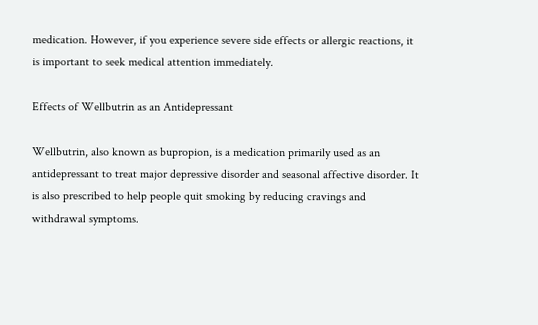medication. However, if you experience severe side effects or allergic reactions, it is important to seek medical attention immediately.

Effects of Wellbutrin as an Antidepressant

Wellbutrin, also known as bupropion, is a medication primarily used as an antidepressant to treat major depressive disorder and seasonal affective disorder. It is also prescribed to help people quit smoking by reducing cravings and withdrawal symptoms.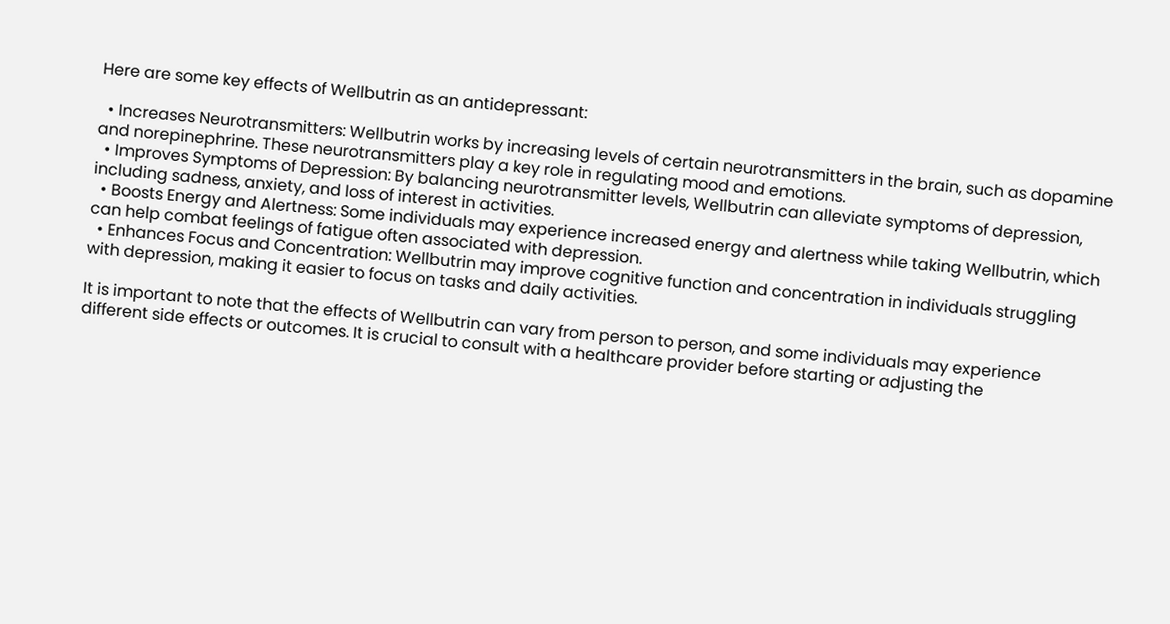Here are some key effects of Wellbutrin as an antidepressant:

  • Increases Neurotransmitters: Wellbutrin works by increasing levels of certain neurotransmitters in the brain, such as dopamine and norepinephrine. These neurotransmitters play a key role in regulating mood and emotions.
  • Improves Symptoms of Depression: By balancing neurotransmitter levels, Wellbutrin can alleviate symptoms of depression, including sadness, anxiety, and loss of interest in activities.
  • Boosts Energy and Alertness: Some individuals may experience increased energy and alertness while taking Wellbutrin, which can help combat feelings of fatigue often associated with depression.
  • Enhances Focus and Concentration: Wellbutrin may improve cognitive function and concentration in individuals struggling with depression, making it easier to focus on tasks and daily activities.

It is important to note that the effects of Wellbutrin can vary from person to person, and some individuals may experience different side effects or outcomes. It is crucial to consult with a healthcare provider before starting or adjusting the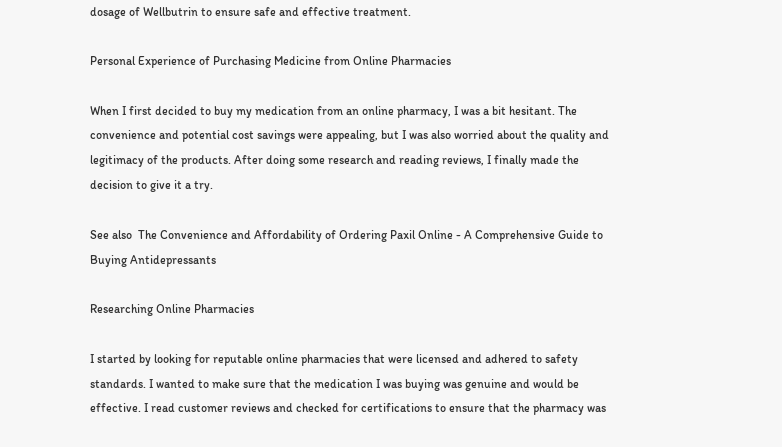dosage of Wellbutrin to ensure safe and effective treatment.

Personal Experience of Purchasing Medicine from Online Pharmacies

When I first decided to buy my medication from an online pharmacy, I was a bit hesitant. The convenience and potential cost savings were appealing, but I was also worried about the quality and legitimacy of the products. After doing some research and reading reviews, I finally made the decision to give it a try.

See also  The Convenience and Affordability of Ordering Paxil Online - A Comprehensive Guide to Buying Antidepressants

Researching Online Pharmacies

I started by looking for reputable online pharmacies that were licensed and adhered to safety standards. I wanted to make sure that the medication I was buying was genuine and would be effective. I read customer reviews and checked for certifications to ensure that the pharmacy was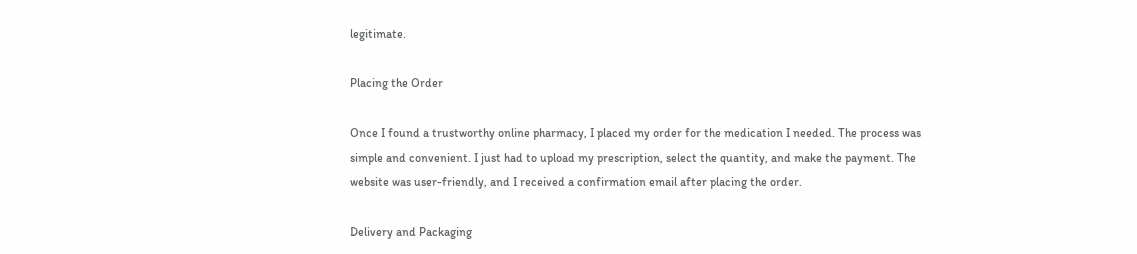legitimate.

Placing the Order

Once I found a trustworthy online pharmacy, I placed my order for the medication I needed. The process was simple and convenient. I just had to upload my prescription, select the quantity, and make the payment. The website was user-friendly, and I received a confirmation email after placing the order.

Delivery and Packaging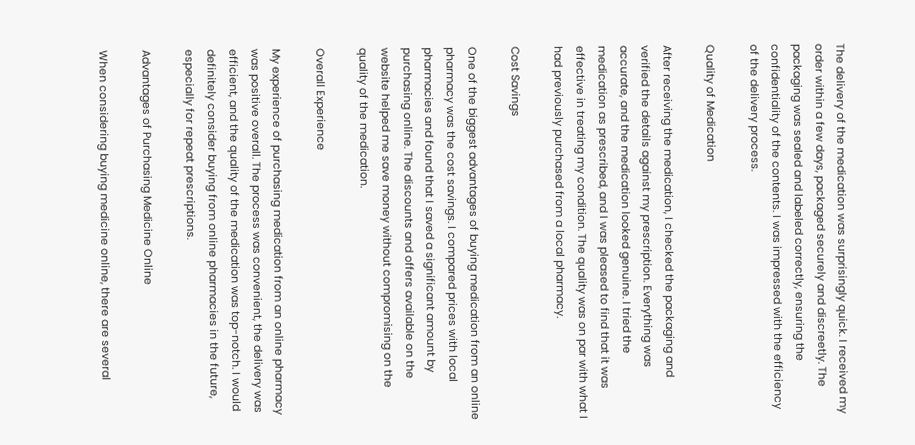The delivery of the medication was surprisingly quick. I received my order within a few days, packaged securely and discreetly. The packaging was sealed and labeled correctly, ensuring the confidentiality of the contents. I was impressed with the efficiency of the delivery process.

Quality of Medication

After receiving the medication, I checked the packaging and verified the details against my prescription. Everything was accurate, and the medication looked genuine. I tried the medication as prescribed, and I was pleased to find that it was effective in treating my condition. The quality was on par with what I had previously purchased from a local pharmacy.

Cost Savings

One of the biggest advantages of buying medication from an online pharmacy was the cost savings. I compared prices with local pharmacies and found that I saved a significant amount by purchasing online. The discounts and offers available on the website helped me save money without compromising on the quality of the medication.

Overall Experience

My experience of purchasing medication from an online pharmacy was positive overall. The process was convenient, the delivery was efficient, and the quality of the medication was top-notch. I would definitely consider buying from online pharmacies in the future, especially for repeat prescriptions.

Advantages of Purchasing Medicine Online

When considering buying medicine online, there are several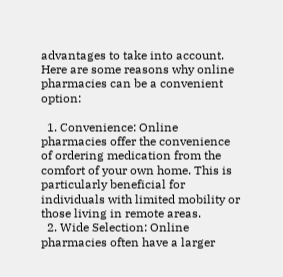advantages to take into account. Here are some reasons why online pharmacies can be a convenient option:

  1. Convenience: Online pharmacies offer the convenience of ordering medication from the comfort of your own home. This is particularly beneficial for individuals with limited mobility or those living in remote areas.
  2. Wide Selection: Online pharmacies often have a larger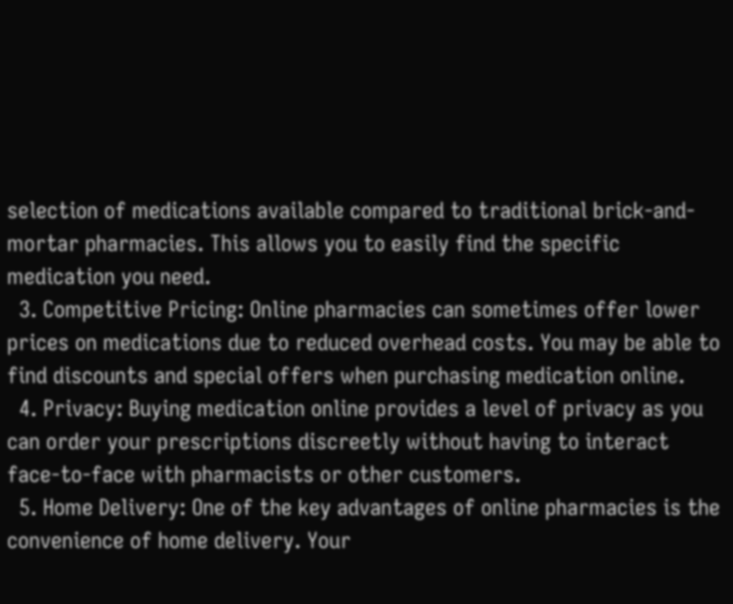selection of medications available compared to traditional brick-and-mortar pharmacies. This allows you to easily find the specific medication you need.
  3. Competitive Pricing: Online pharmacies can sometimes offer lower prices on medications due to reduced overhead costs. You may be able to find discounts and special offers when purchasing medication online.
  4. Privacy: Buying medication online provides a level of privacy as you can order your prescriptions discreetly without having to interact face-to-face with pharmacists or other customers.
  5. Home Delivery: One of the key advantages of online pharmacies is the convenience of home delivery. Your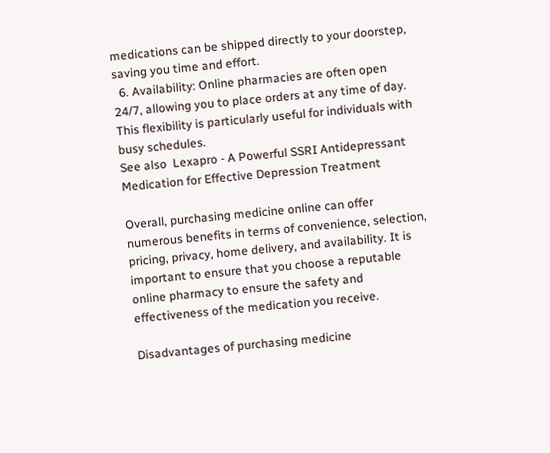medications can be shipped directly to your doorstep, saving you time and effort.
  6. Availability: Online pharmacies are often open 24/7, allowing you to place orders at any time of day. This flexibility is particularly useful for individuals with busy schedules.
See also  Lexapro - A Powerful SSRI Antidepressant Medication for Effective Depression Treatment

Overall, purchasing medicine online can offer numerous benefits in terms of convenience, selection, pricing, privacy, home delivery, and availability. It is important to ensure that you choose a reputable online pharmacy to ensure the safety and effectiveness of the medication you receive.

Disadvantages of purchasing medicine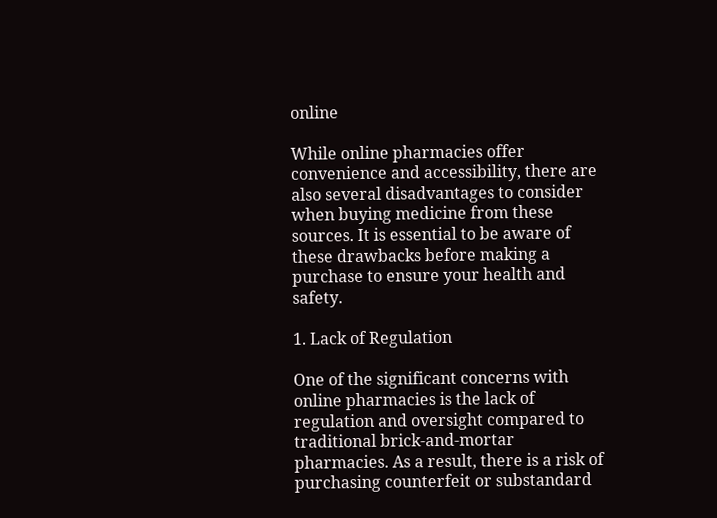online

While online pharmacies offer convenience and accessibility, there are also several disadvantages to consider when buying medicine from these sources. It is essential to be aware of these drawbacks before making a purchase to ensure your health and safety.

1. Lack of Regulation

One of the significant concerns with online pharmacies is the lack of regulation and oversight compared to traditional brick-and-mortar pharmacies. As a result, there is a risk of purchasing counterfeit or substandard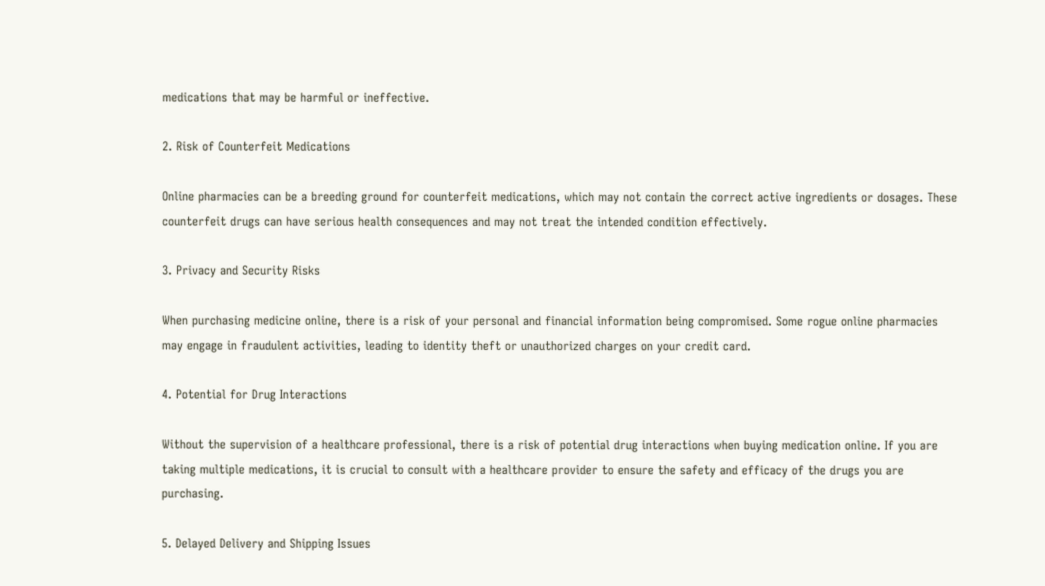medications that may be harmful or ineffective.

2. Risk of Counterfeit Medications

Online pharmacies can be a breeding ground for counterfeit medications, which may not contain the correct active ingredients or dosages. These counterfeit drugs can have serious health consequences and may not treat the intended condition effectively.

3. Privacy and Security Risks

When purchasing medicine online, there is a risk of your personal and financial information being compromised. Some rogue online pharmacies may engage in fraudulent activities, leading to identity theft or unauthorized charges on your credit card.

4. Potential for Drug Interactions

Without the supervision of a healthcare professional, there is a risk of potential drug interactions when buying medication online. If you are taking multiple medications, it is crucial to consult with a healthcare provider to ensure the safety and efficacy of the drugs you are purchasing.

5. Delayed Delivery and Shipping Issues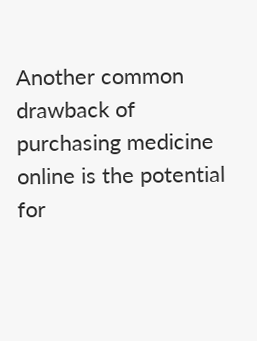Another common drawback of purchasing medicine online is the potential for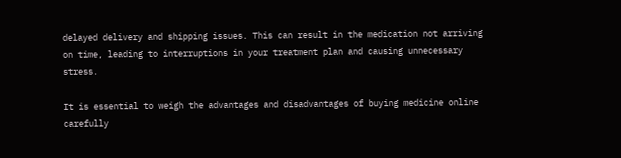delayed delivery and shipping issues. This can result in the medication not arriving on time, leading to interruptions in your treatment plan and causing unnecessary stress.

It is essential to weigh the advantages and disadvantages of buying medicine online carefully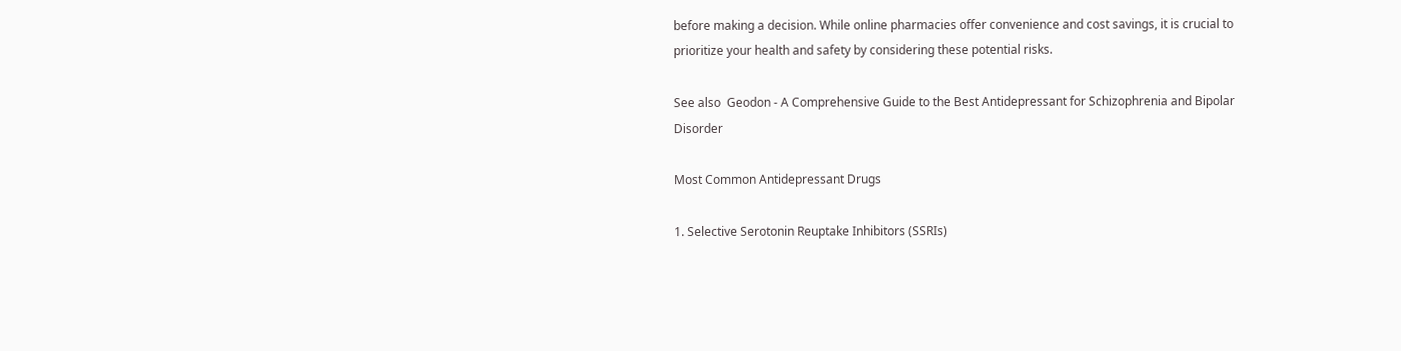before making a decision. While online pharmacies offer convenience and cost savings, it is crucial to prioritize your health and safety by considering these potential risks.

See also  Geodon - A Comprehensive Guide to the Best Antidepressant for Schizophrenia and Bipolar Disorder

Most Common Antidepressant Drugs

1. Selective Serotonin Reuptake Inhibitors (SSRIs)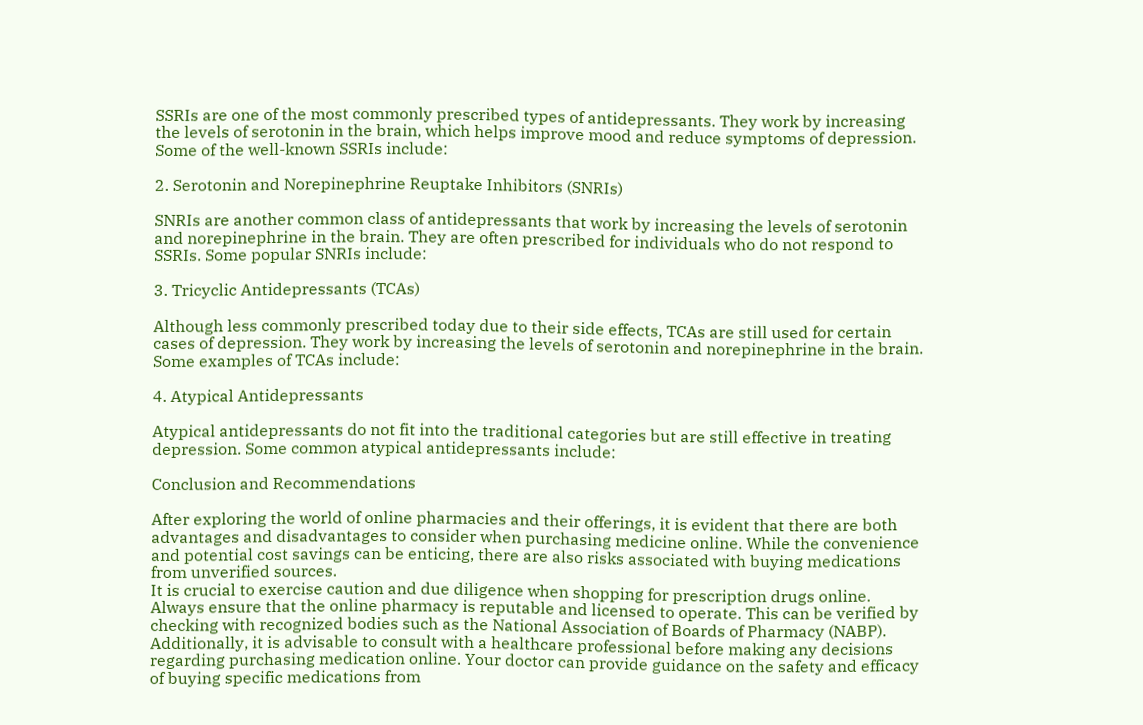SSRIs are one of the most commonly prescribed types of antidepressants. They work by increasing the levels of serotonin in the brain, which helps improve mood and reduce symptoms of depression. Some of the well-known SSRIs include:

2. Serotonin and Norepinephrine Reuptake Inhibitors (SNRIs)

SNRIs are another common class of antidepressants that work by increasing the levels of serotonin and norepinephrine in the brain. They are often prescribed for individuals who do not respond to SSRIs. Some popular SNRIs include:

3. Tricyclic Antidepressants (TCAs)

Although less commonly prescribed today due to their side effects, TCAs are still used for certain cases of depression. They work by increasing the levels of serotonin and norepinephrine in the brain. Some examples of TCAs include:

4. Atypical Antidepressants

Atypical antidepressants do not fit into the traditional categories but are still effective in treating depression. Some common atypical antidepressants include:

Conclusion and Recommendations

After exploring the world of online pharmacies and their offerings, it is evident that there are both advantages and disadvantages to consider when purchasing medicine online. While the convenience and potential cost savings can be enticing, there are also risks associated with buying medications from unverified sources.
It is crucial to exercise caution and due diligence when shopping for prescription drugs online. Always ensure that the online pharmacy is reputable and licensed to operate. This can be verified by checking with recognized bodies such as the National Association of Boards of Pharmacy (NABP).
Additionally, it is advisable to consult with a healthcare professional before making any decisions regarding purchasing medication online. Your doctor can provide guidance on the safety and efficacy of buying specific medications from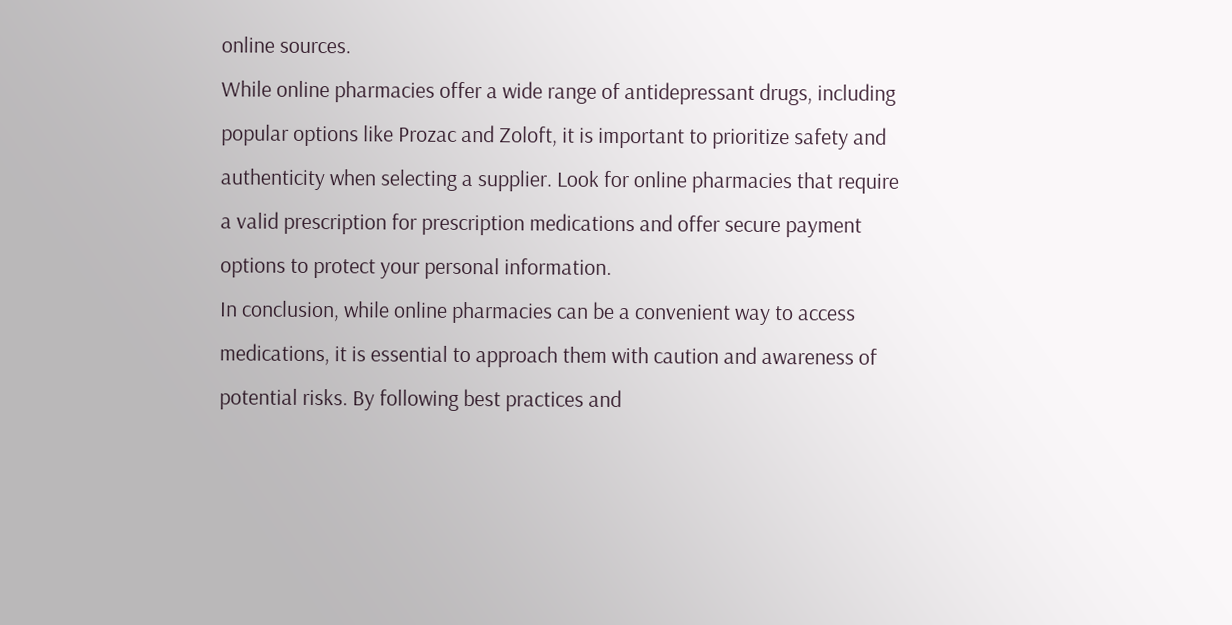online sources.
While online pharmacies offer a wide range of antidepressant drugs, including popular options like Prozac and Zoloft, it is important to prioritize safety and authenticity when selecting a supplier. Look for online pharmacies that require a valid prescription for prescription medications and offer secure payment options to protect your personal information.
In conclusion, while online pharmacies can be a convenient way to access medications, it is essential to approach them with caution and awareness of potential risks. By following best practices and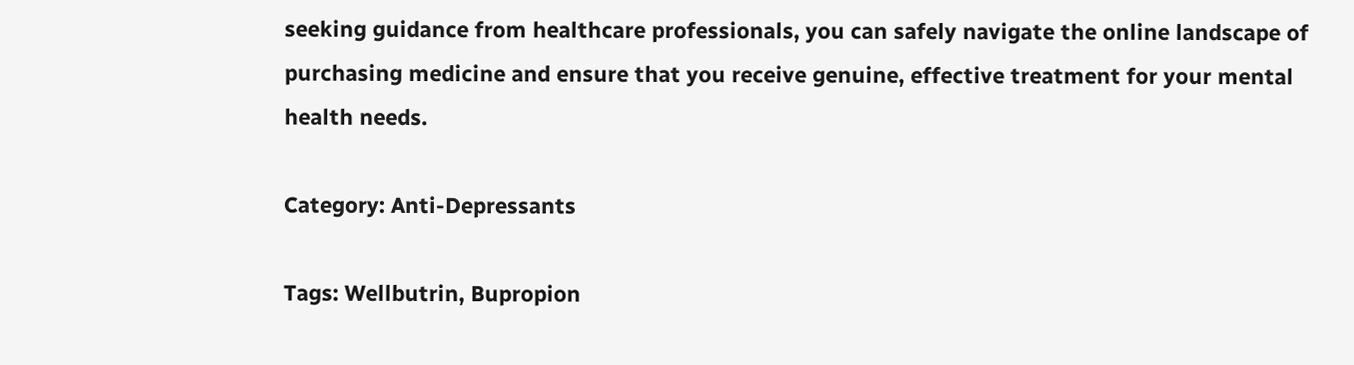seeking guidance from healthcare professionals, you can safely navigate the online landscape of purchasing medicine and ensure that you receive genuine, effective treatment for your mental health needs.

Category: Anti-Depressants

Tags: Wellbutrin, Bupropion